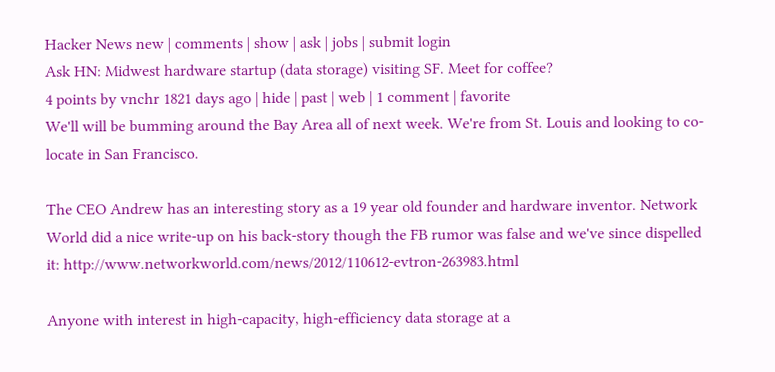Hacker News new | comments | show | ask | jobs | submit login
Ask HN: Midwest hardware startup (data storage) visiting SF. Meet for coffee?
4 points by vnchr 1821 days ago | hide | past | web | 1 comment | favorite
We'll will be bumming around the Bay Area all of next week. We're from St. Louis and looking to co-locate in San Francisco.

The CEO Andrew has an interesting story as a 19 year old founder and hardware inventor. Network World did a nice write-up on his back-story though the FB rumor was false and we've since dispelled it: http://www.networkworld.com/news/2012/110612-evtron-263983.html

Anyone with interest in high-capacity, high-efficiency data storage at a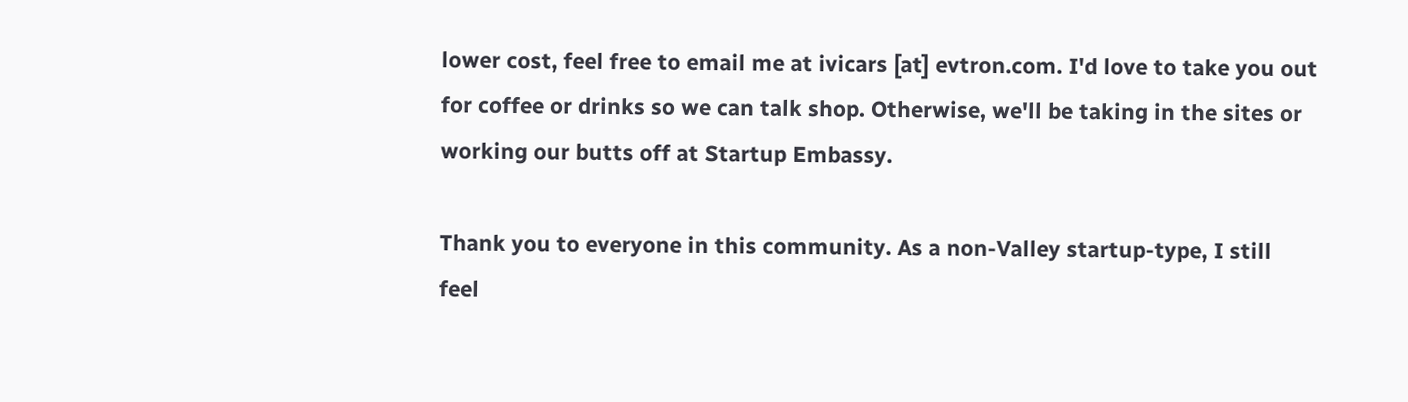lower cost, feel free to email me at ivicars [at] evtron.com. I'd love to take you out for coffee or drinks so we can talk shop. Otherwise, we'll be taking in the sites or working our butts off at Startup Embassy.

Thank you to everyone in this community. As a non-Valley startup-type, I still feel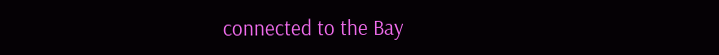connected to the Bay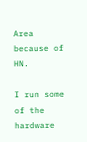Area because of HN.

I run some of the hardware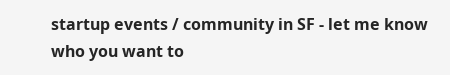startup events / community in SF - let me know who you want to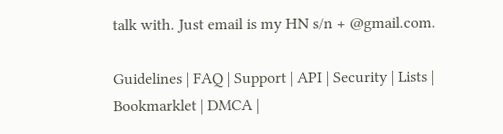talk with. Just email is my HN s/n + @gmail.com.

Guidelines | FAQ | Support | API | Security | Lists | Bookmarklet | DMCA |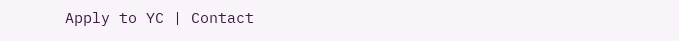Apply to YC | Contact